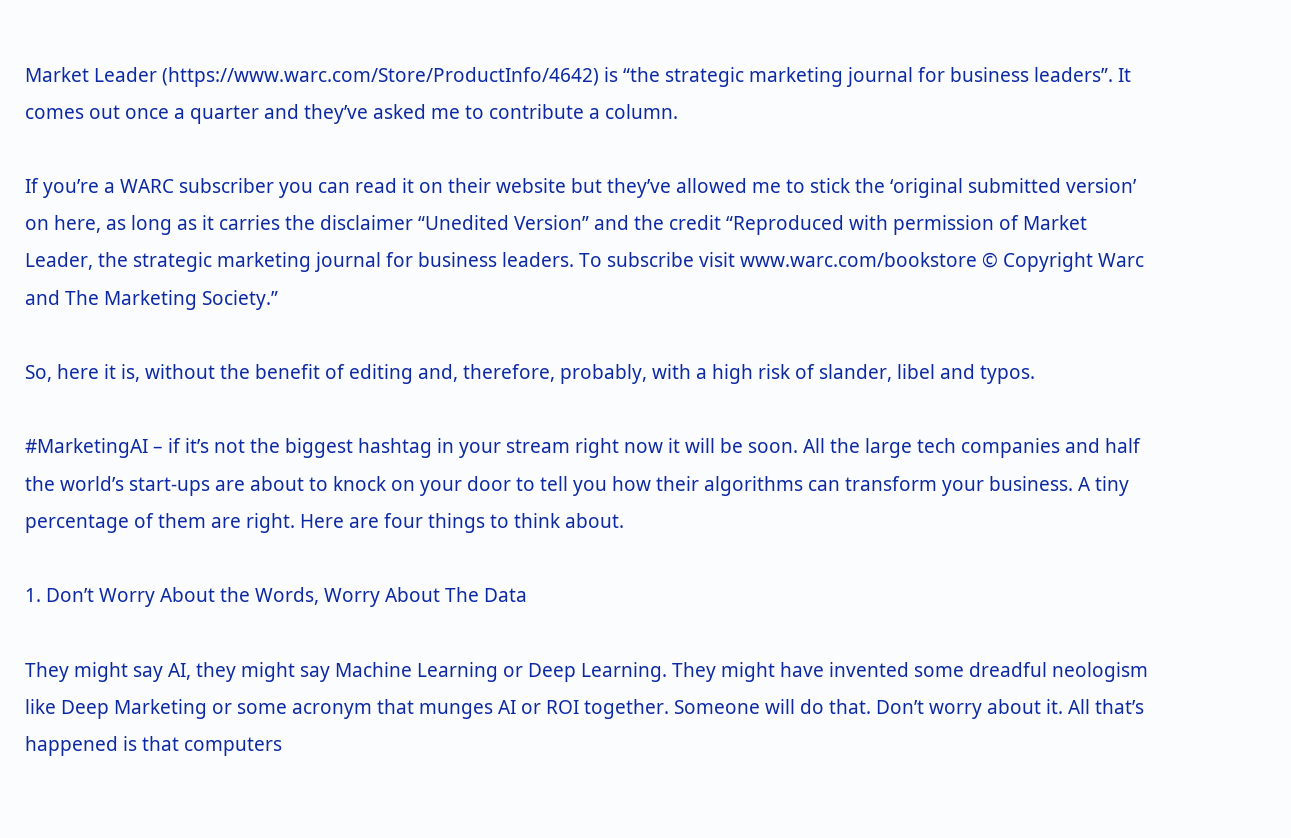Market Leader (https://www.warc.com/Store/ProductInfo/4642) is “the strategic marketing journal for business leaders”. It comes out once a quarter and they’ve asked me to contribute a column.

If you’re a WARC subscriber you can read it on their website but they’ve allowed me to stick the ‘original submitted version’ on here, as long as it carries the disclaimer “Unedited Version” and the credit “Reproduced with permission of Market Leader, the strategic marketing journal for business leaders. To subscribe visit www.warc.com/bookstore © Copyright Warc and The Marketing Society.”

So, here it is, without the benefit of editing and, therefore, probably, with a high risk of slander, libel and typos.

#MarketingAI – if it’s not the biggest hashtag in your stream right now it will be soon. All the large tech companies and half the world’s start-ups are about to knock on your door to tell you how their algorithms can transform your business. A tiny percentage of them are right. Here are four things to think about.

1. Don’t Worry About the Words, Worry About The Data

They might say AI, they might say Machine Learning or Deep Learning. They might have invented some dreadful neologism like Deep Marketing or some acronym that munges AI or ROI together. Someone will do that. Don’t worry about it. All that’s happened is that computers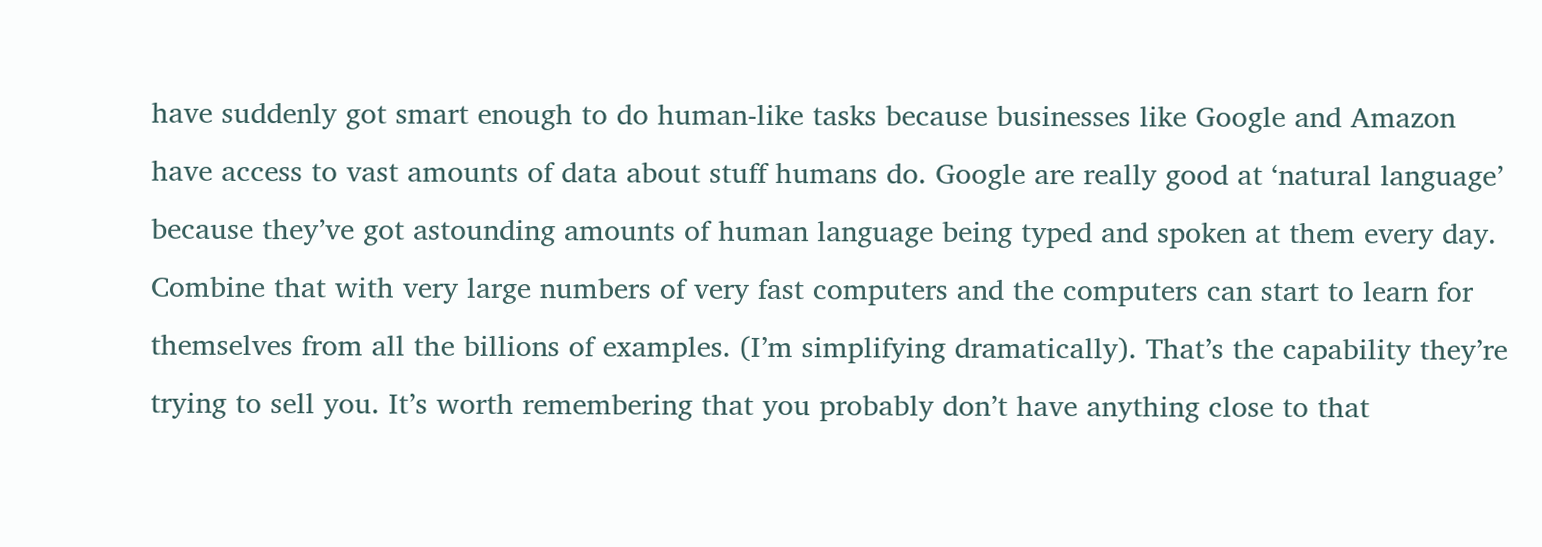have suddenly got smart enough to do human-like tasks because businesses like Google and Amazon have access to vast amounts of data about stuff humans do. Google are really good at ‘natural language’ because they’ve got astounding amounts of human language being typed and spoken at them every day. Combine that with very large numbers of very fast computers and the computers can start to learn for themselves from all the billions of examples. (I’m simplifying dramatically). That’s the capability they’re trying to sell you. It’s worth remembering that you probably don’t have anything close to that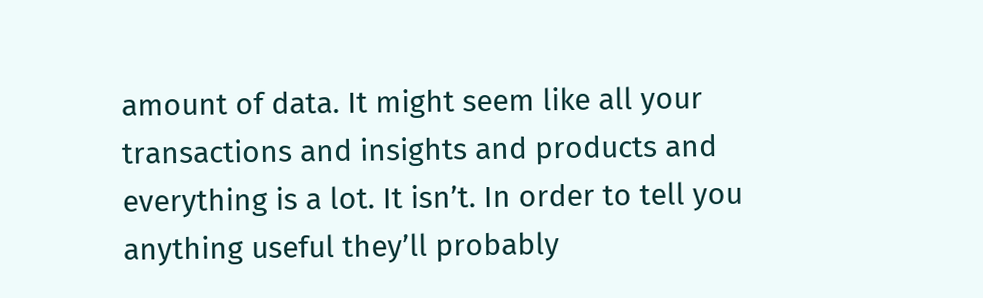amount of data. It might seem like all your transactions and insights and products and everything is a lot. It isn’t. In order to tell you anything useful they’ll probably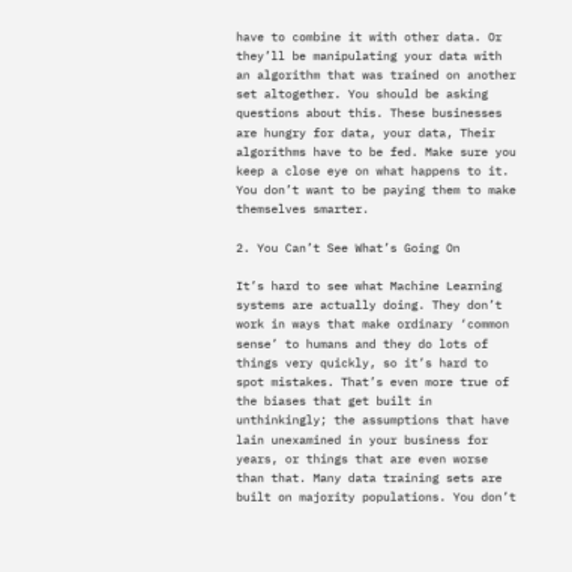have to combine it with other data. Or they’ll be manipulating your data with an algorithm that was trained on another set altogether. You should be asking questions about this. These businesses are hungry for data, your data, Their algorithms have to be fed. Make sure you keep a close eye on what happens to it. You don’t want to be paying them to make themselves smarter.

2. You Can’t See What’s Going On

It’s hard to see what Machine Learning systems are actually doing. They don’t work in ways that make ordinary ‘common sense’ to humans and they do lots of things very quickly, so it’s hard to spot mistakes. That’s even more true of the biases that get built in unthinkingly; the assumptions that have lain unexamined in your business for years, or things that are even worse than that. Many data training sets are built on majority populations. You don’t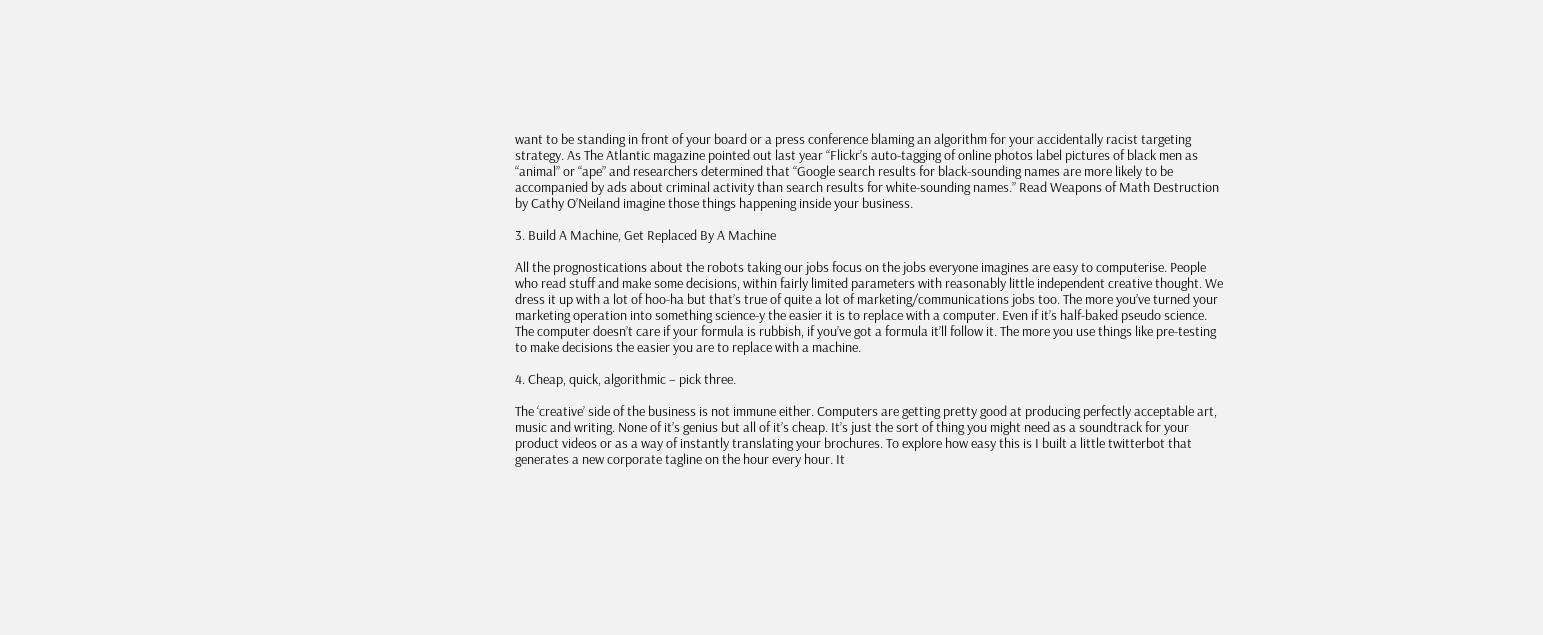want to be standing in front of your board or a press conference blaming an algorithm for your accidentally racist targeting strategy. As The Atlantic magazine pointed out last year “Flickr’s auto-tagging of online photos label pictures of black men as “animal” or “ape” and researchers determined that “Google search results for black-sounding names are more likely to be accompanied by ads about criminal activity than search results for white-sounding names.” Read Weapons of Math Destruction by Cathy O’Neiland imagine those things happening inside your business.

3. Build A Machine, Get Replaced By A Machine

All the prognostications about the robots taking our jobs focus on the jobs everyone imagines are easy to computerise. People who read stuff and make some decisions, within fairly limited parameters with reasonably little independent creative thought. We dress it up with a lot of hoo-ha but that’s true of quite a lot of marketing/communications jobs too. The more you’ve turned your marketing operation into something science-y the easier it is to replace with a computer. Even if it’s half-baked pseudo science. The computer doesn’t care if your formula is rubbish, if you’ve got a formula it’ll follow it. The more you use things like pre-testing to make decisions the easier you are to replace with a machine.

4. Cheap, quick, algorithmic – pick three.

The ‘creative’ side of the business is not immune either. Computers are getting pretty good at producing perfectly acceptable art, music and writing. None of it’s genius but all of it’s cheap. It’s just the sort of thing you might need as a soundtrack for your product videos or as a way of instantly translating your brochures. To explore how easy this is I built a little twitterbot that generates a new corporate tagline on the hour every hour. It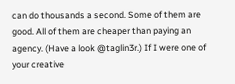can do thousands a second. Some of them are good. All of them are cheaper than paying an agency. (Have a look @taglin3r.) If I were one of your creative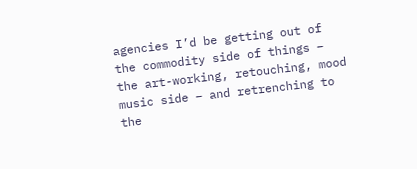agencies I’d be getting out of the commodity side of things – the art-working, retouching, mood music side – and retrenching to the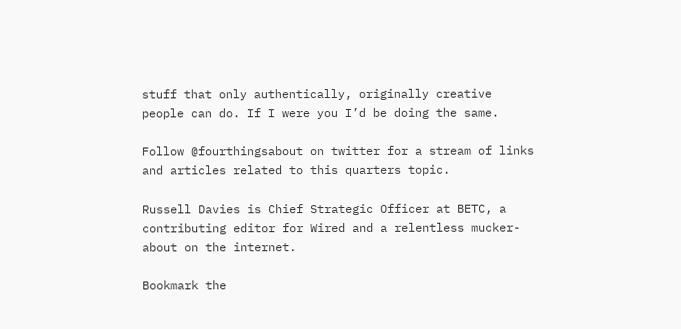stuff that only authentically, originally creative people can do. If I were you I’d be doing the same.

Follow @fourthingsabout on twitter for a stream of links and articles related to this quarters topic.

Russell Davies is Chief Strategic Officer at BETC, a contributing editor for Wired and a relentless mucker-about on the internet.

Bookmark the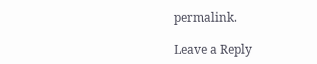permalink.

Leave a Reply